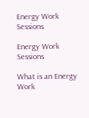Energy Work Sessions

Energy Work Sessions

What is an Energy Work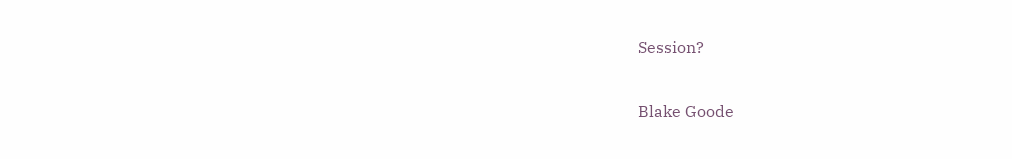Session?

Blake Goode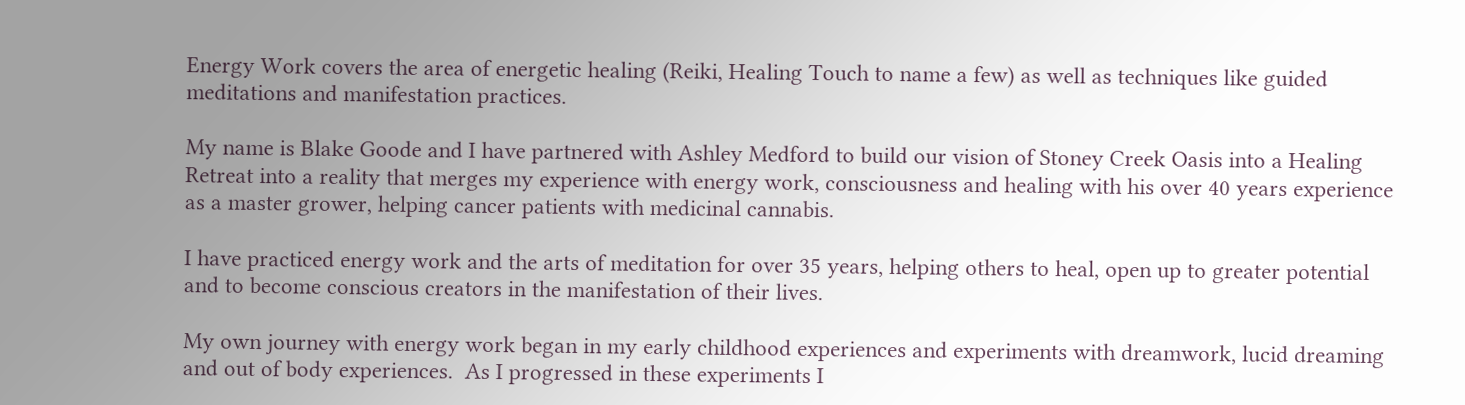Energy Work covers the area of energetic healing (Reiki, Healing Touch to name a few) as well as techniques like guided meditations and manifestation practices.

My name is Blake Goode and I have partnered with Ashley Medford to build our vision of Stoney Creek Oasis into a Healing Retreat into a reality that merges my experience with energy work, consciousness and healing with his over 40 years experience as a master grower, helping cancer patients with medicinal cannabis.

I have practiced energy work and the arts of meditation for over 35 years, helping others to heal, open up to greater potential and to become conscious creators in the manifestation of their lives.

My own journey with energy work began in my early childhood experiences and experiments with dreamwork, lucid dreaming and out of body experiences.  As I progressed in these experiments I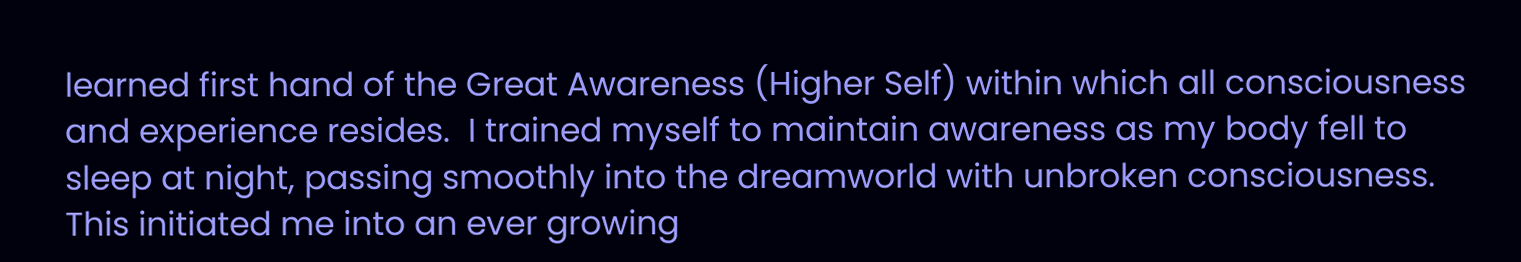learned first hand of the Great Awareness (Higher Self) within which all consciousness and experience resides.  I trained myself to maintain awareness as my body fell to sleep at night, passing smoothly into the dreamworld with unbroken consciousness.   This initiated me into an ever growing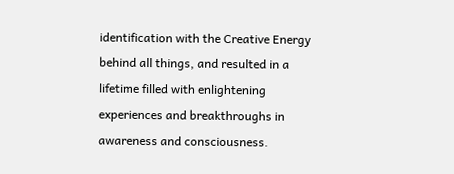identification with the Creative Energy behind all things, and resulted in a lifetime filled with enlightening experiences and breakthroughs in awareness and consciousness.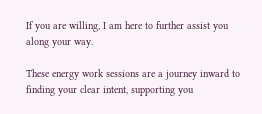If you are willing, I am here to further assist you along your way.

These energy work sessions are a journey inward to finding your clear intent, supporting you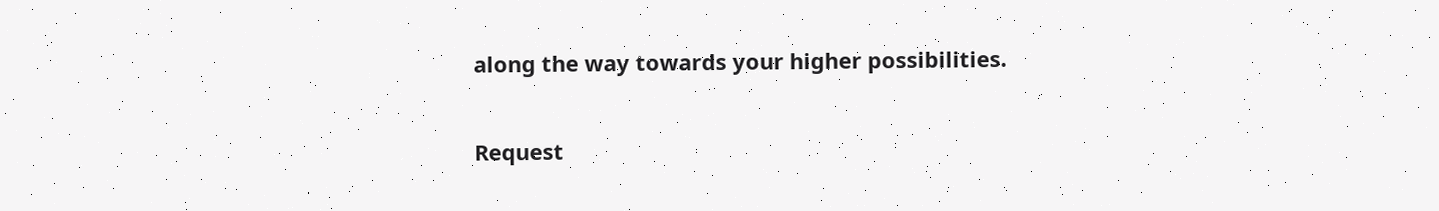along the way towards your higher possibilities.

Request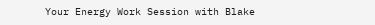Your Energy Work Session with Blake